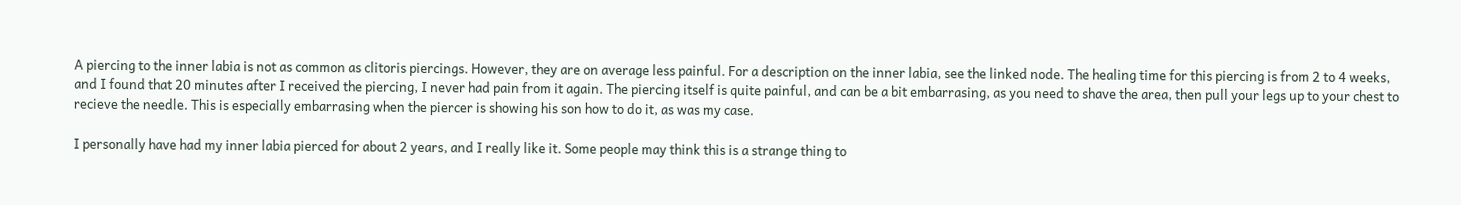A piercing to the inner labia is not as common as clitoris piercings. However, they are on average less painful. For a description on the inner labia, see the linked node. The healing time for this piercing is from 2 to 4 weeks, and I found that 20 minutes after I received the piercing, I never had pain from it again. The piercing itself is quite painful, and can be a bit embarrasing, as you need to shave the area, then pull your legs up to your chest to recieve the needle. This is especially embarrasing when the piercer is showing his son how to do it, as was my case.

I personally have had my inner labia pierced for about 2 years, and I really like it. Some people may think this is a strange thing to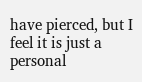have pierced, but I feel it is just a personal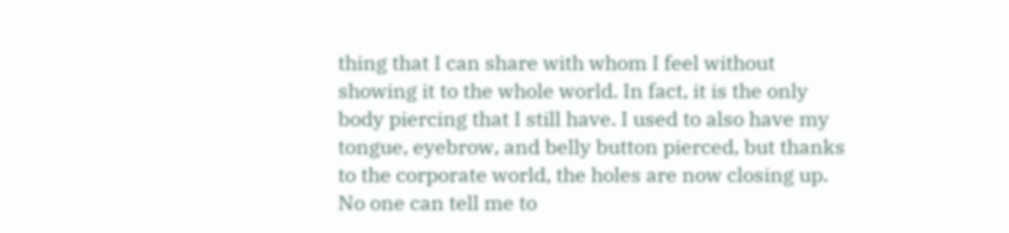thing that I can share with whom I feel without showing it to the whole world. In fact, it is the only body piercing that I still have. I used to also have my tongue, eyebrow, and belly button pierced, but thanks to the corporate world, the holes are now closing up. No one can tell me to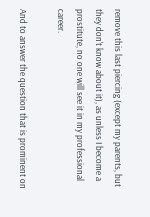remove this last piercing (except my parents, but they don't know about it), as unless I become a prostitute, no one will see it in my professional career.

And to answer the question that is prominent on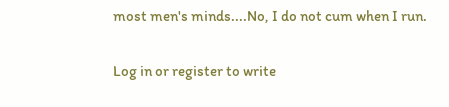most men's minds....No, I do not cum when I run.

Log in or register to write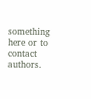something here or to contact authors.